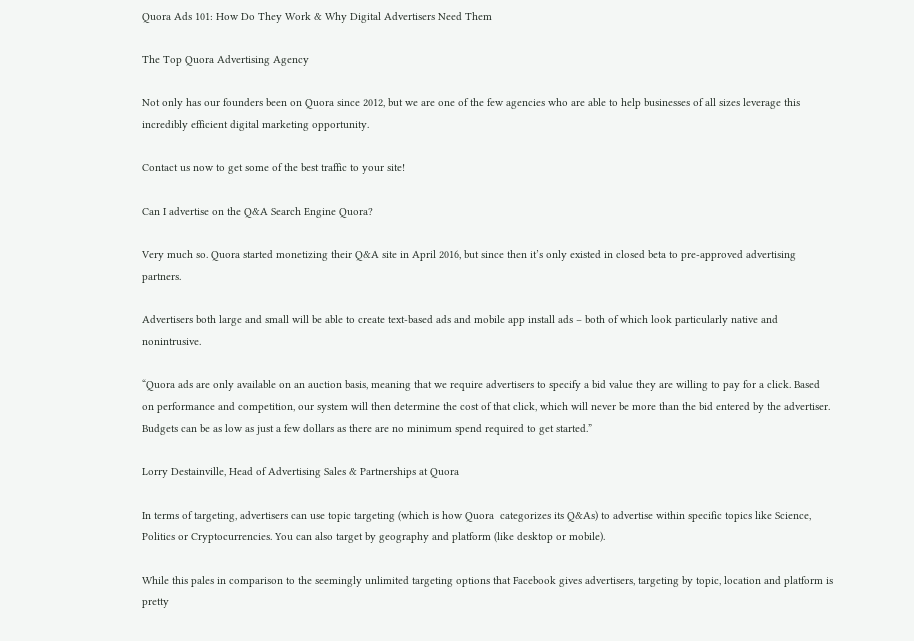Quora Ads 101: How Do They Work & Why Digital Advertisers Need Them

The Top Quora Advertising Agency

Not only has our founders been on Quora since 2012, but we are one of the few agencies who are able to help businesses of all sizes leverage this incredibly efficient digital marketing opportunity.

Contact us now to get some of the best traffic to your site!

Can I advertise on the Q&A Search Engine Quora?

Very much so. Quora started monetizing their Q&A site in April 2016, but since then it’s only existed in closed beta to pre-approved advertising partners.

Advertisers both large and small will be able to create text-based ads and mobile app install ads – both of which look particularly native and nonintrusive.

“Quora ads are only available on an auction basis, meaning that we require advertisers to specify a bid value they are willing to pay for a click. Based on performance and competition, our system will then determine the cost of that click, which will never be more than the bid entered by the advertiser. Budgets can be as low as just a few dollars as there are no minimum spend required to get started.”

Lorry Destainville, Head of Advertising Sales & Partnerships at Quora

In terms of targeting, advertisers can use topic targeting (which is how Quora  categorizes its Q&As) to advertise within specific topics like Science, Politics or Cryptocurrencies. You can also target by geography and platform (like desktop or mobile).

While this pales in comparison to the seemingly unlimited targeting options that Facebook gives advertisers, targeting by topic, location and platform is pretty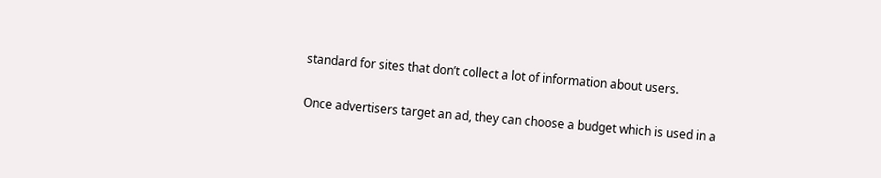standard for sites that don’t collect a lot of information about users.

Once advertisers target an ad, they can choose a budget which is used in a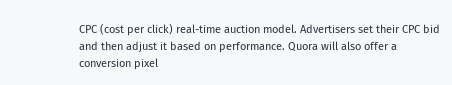CPC (cost per click) real-time auction model. Advertisers set their CPC bid and then adjust it based on performance. Quora will also offer a conversion pixel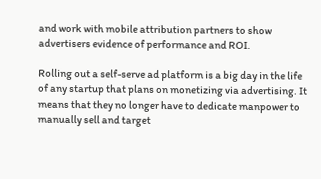and work with mobile attribution partners to show advertisers evidence of performance and ROI.

Rolling out a self-serve ad platform is a big day in the life of any startup that plans on monetizing via advertising. It means that they no longer have to dedicate manpower to manually sell and target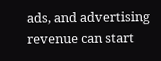ads, and advertising revenue can start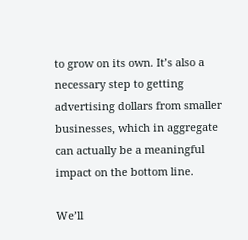to grow on its own. It’s also a necessary step to getting advertising dollars from smaller businesses, which in aggregate can actually be a meaningful impact on the bottom line.

We’ll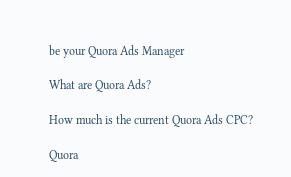be your Quora Ads Manager

What are Quora Ads?

How much is the current Quora Ads CPC?

Quora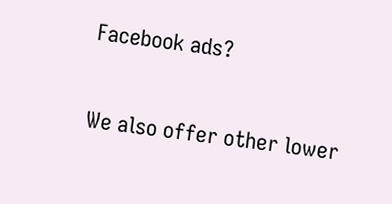Facebook ads?

We also offer other lower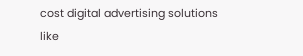cost digital advertising solutions like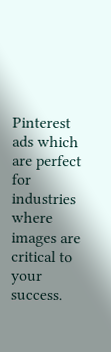Pinterest ads which are perfect for industries where images are critical to your success.